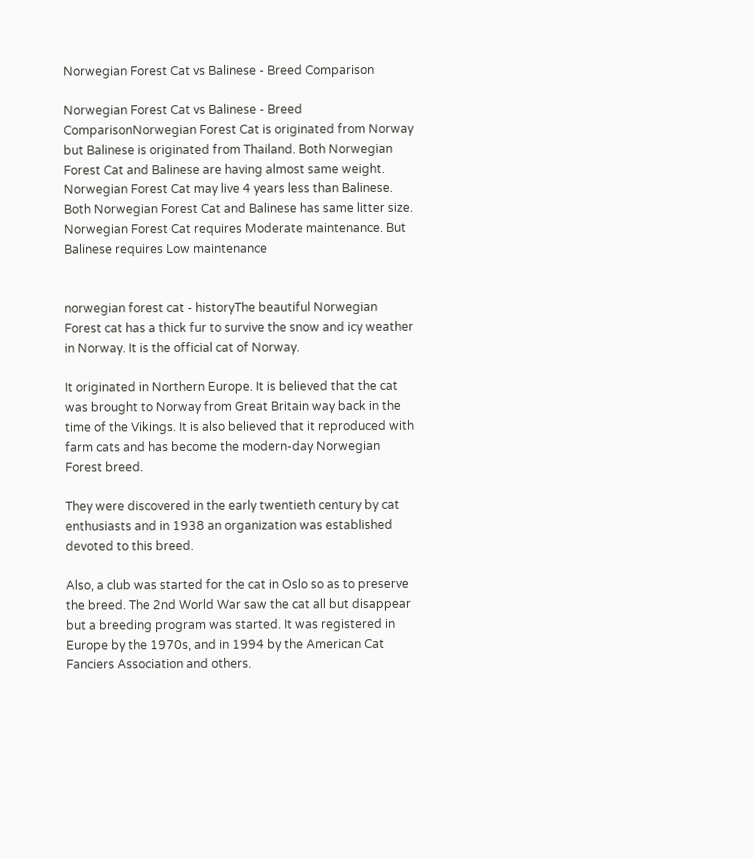Norwegian Forest Cat vs Balinese - Breed Comparison

Norwegian Forest Cat vs Balinese - Breed ComparisonNorwegian Forest Cat is originated from Norway but Balinese is originated from Thailand. Both Norwegian Forest Cat and Balinese are having almost same weight. Norwegian Forest Cat may live 4 years less than Balinese. Both Norwegian Forest Cat and Balinese has same litter size. Norwegian Forest Cat requires Moderate maintenance. But Balinese requires Low maintenance


norwegian forest cat - historyThe beautiful Norwegian Forest cat has a thick fur to survive the snow and icy weather in Norway. It is the official cat of Norway.

It originated in Northern Europe. It is believed that the cat was brought to Norway from Great Britain way back in the time of the Vikings. It is also believed that it reproduced with farm cats and has become the modern-day Norwegian Forest breed.

They were discovered in the early twentieth century by cat enthusiasts and in 1938 an organization was established devoted to this breed.

Also, a club was started for the cat in Oslo so as to preserve the breed. The 2nd World War saw the cat all but disappear but a breeding program was started. It was registered in Europe by the 1970s, and in 1994 by the American Cat Fanciers Association and others.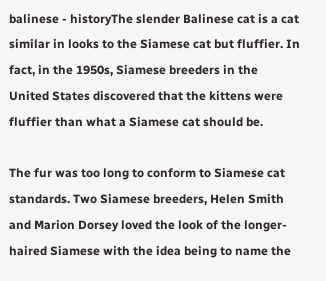balinese - historyThe slender Balinese cat is a cat similar in looks to the Siamese cat but fluffier. In fact, in the 1950s, Siamese breeders in the United States discovered that the kittens were fluffier than what a Siamese cat should be.

The fur was too long to conform to Siamese cat standards. Two Siamese breeders, Helen Smith and Marion Dorsey loved the look of the longer-haired Siamese with the idea being to name the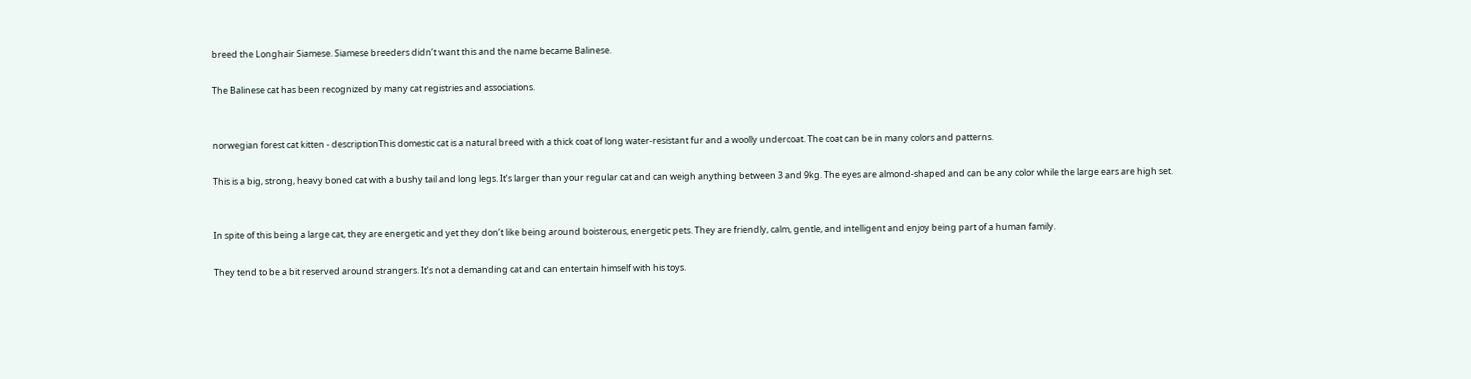breed the Longhair Siamese. Siamese breeders didn’t want this and the name became Balinese.

The Balinese cat has been recognized by many cat registries and associations.


norwegian forest cat kitten - descriptionThis domestic cat is a natural breed with a thick coat of long water-resistant fur and a woolly undercoat. The coat can be in many colors and patterns.

This is a big, strong, heavy boned cat with a bushy tail and long legs. It’s larger than your regular cat and can weigh anything between 3 and 9kg. The eyes are almond-shaped and can be any color while the large ears are high set.


In spite of this being a large cat, they are energetic and yet they don’t like being around boisterous, energetic pets. They are friendly, calm, gentle, and intelligent and enjoy being part of a human family.

They tend to be a bit reserved around strangers. It’s not a demanding cat and can entertain himself with his toys.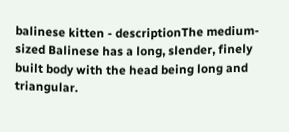balinese kitten - descriptionThe medium-sized Balinese has a long, slender, finely built body with the head being long and triangular.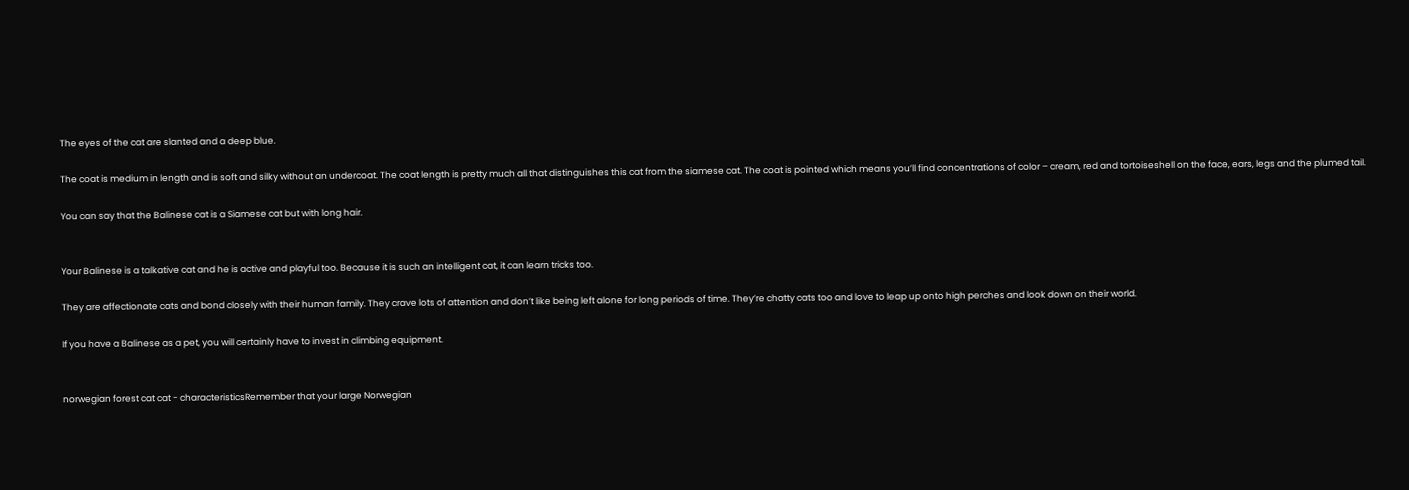The eyes of the cat are slanted and a deep blue.

The coat is medium in length and is soft and silky without an undercoat. The coat length is pretty much all that distinguishes this cat from the siamese cat. The coat is pointed which means you’ll find concentrations of color – cream, red and tortoiseshell on the face, ears, legs and the plumed tail.

You can say that the Balinese cat is a Siamese cat but with long hair.


Your Balinese is a talkative cat and he is active and playful too. Because it is such an intelligent cat, it can learn tricks too.

They are affectionate cats and bond closely with their human family. They crave lots of attention and don’t like being left alone for long periods of time. They’re chatty cats too and love to leap up onto high perches and look down on their world.

If you have a Balinese as a pet, you will certainly have to invest in climbing equipment.


norwegian forest cat cat - characteristicsRemember that your large Norwegian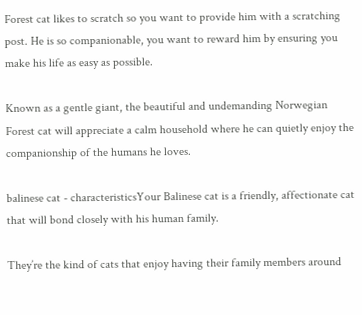Forest cat likes to scratch so you want to provide him with a scratching post. He is so companionable, you want to reward him by ensuring you make his life as easy as possible.

Known as a gentle giant, the beautiful and undemanding Norwegian Forest cat will appreciate a calm household where he can quietly enjoy the companionship of the humans he loves.

balinese cat - characteristicsYour Balinese cat is a friendly, affectionate cat that will bond closely with his human family.

They’re the kind of cats that enjoy having their family members around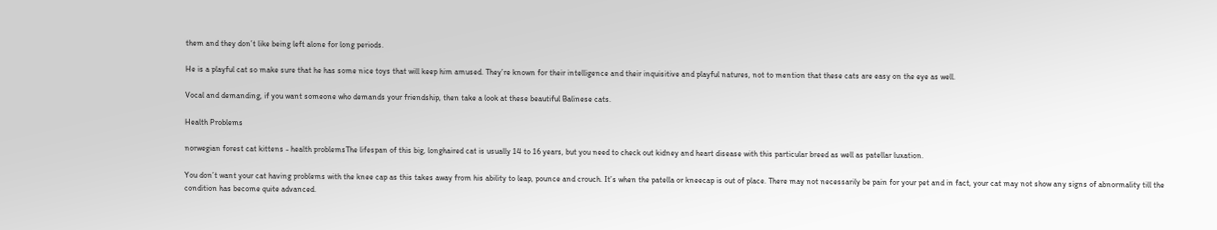them and they don’t like being left alone for long periods.

He is a playful cat so make sure that he has some nice toys that will keep him amused. They’re known for their intelligence and their inquisitive and playful natures, not to mention that these cats are easy on the eye as well.

Vocal and demanding, if you want someone who demands your friendship, then take a look at these beautiful Balinese cats.

Health Problems

norwegian forest cat kittens - health problemsThe lifespan of this big, longhaired cat is usually 14 to 16 years, but you need to check out kidney and heart disease with this particular breed as well as patellar luxation.

You don’t want your cat having problems with the knee cap as this takes away from his ability to leap, pounce and crouch. It’s when the patella or kneecap is out of place. There may not necessarily be pain for your pet and in fact, your cat may not show any signs of abnormality till the condition has become quite advanced.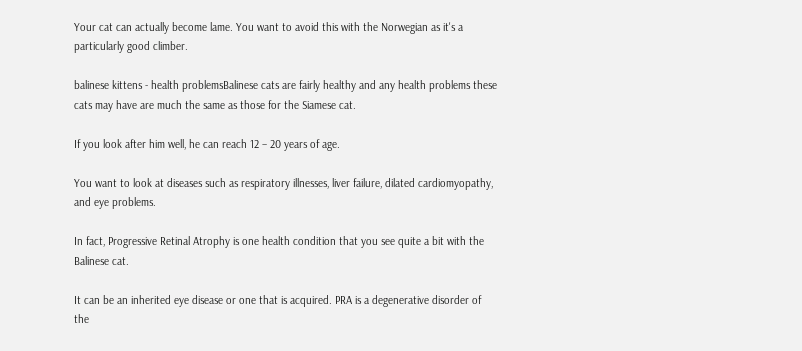Your cat can actually become lame. You want to avoid this with the Norwegian as it's a particularly good climber.

balinese kittens - health problemsBalinese cats are fairly healthy and any health problems these cats may have are much the same as those for the Siamese cat.

If you look after him well, he can reach 12 – 20 years of age.

You want to look at diseases such as respiratory illnesses, liver failure, dilated cardiomyopathy, and eye problems.

In fact, Progressive Retinal Atrophy is one health condition that you see quite a bit with the Balinese cat.

It can be an inherited eye disease or one that is acquired. PRA is a degenerative disorder of the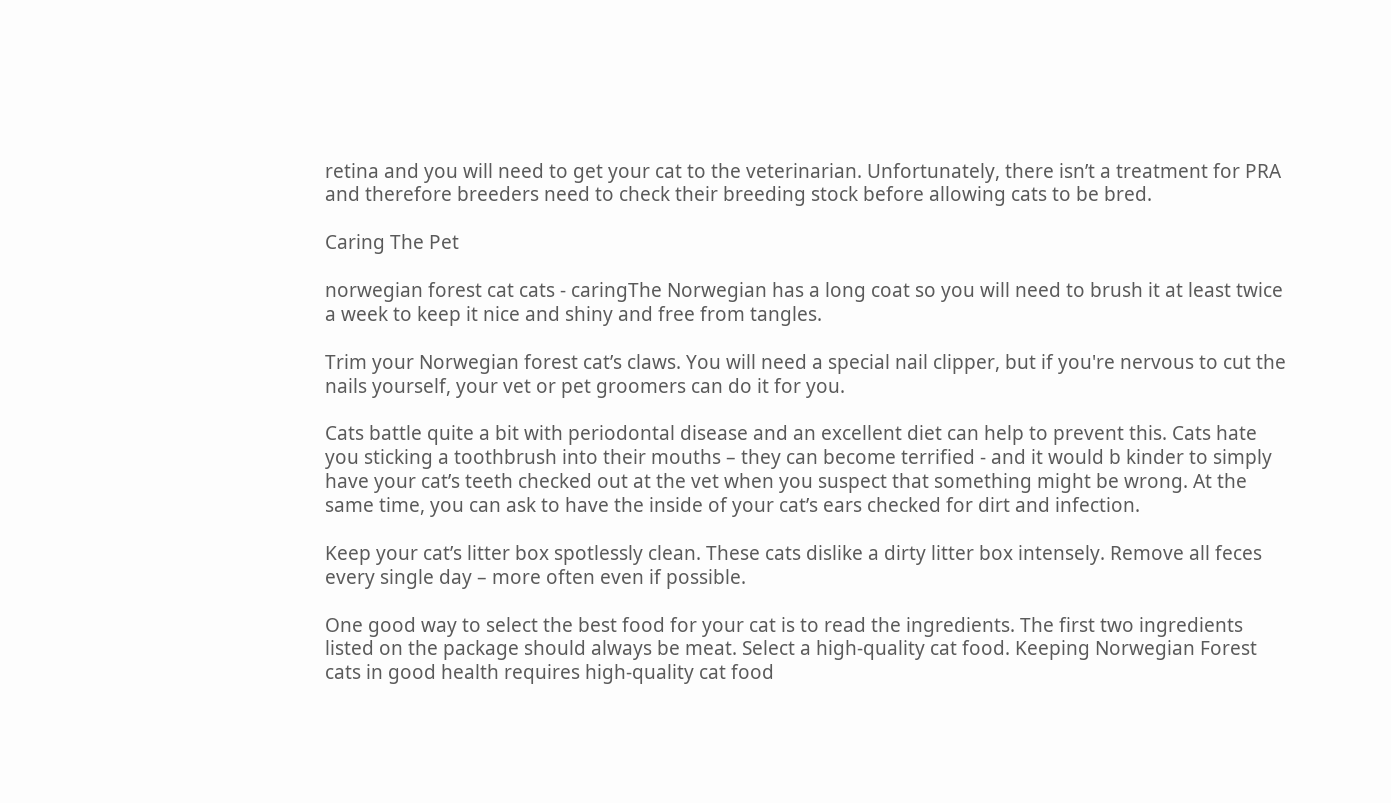retina and you will need to get your cat to the veterinarian. Unfortunately, there isn’t a treatment for PRA and therefore breeders need to check their breeding stock before allowing cats to be bred.

Caring The Pet

norwegian forest cat cats - caringThe Norwegian has a long coat so you will need to brush it at least twice a week to keep it nice and shiny and free from tangles.

Trim your Norwegian forest cat’s claws. You will need a special nail clipper, but if you're nervous to cut the nails yourself, your vet or pet groomers can do it for you.

Cats battle quite a bit with periodontal disease and an excellent diet can help to prevent this. Cats hate you sticking a toothbrush into their mouths – they can become terrified - and it would b kinder to simply have your cat’s teeth checked out at the vet when you suspect that something might be wrong. At the same time, you can ask to have the inside of your cat’s ears checked for dirt and infection.

Keep your cat’s litter box spotlessly clean. These cats dislike a dirty litter box intensely. Remove all feces every single day – more often even if possible.

One good way to select the best food for your cat is to read the ingredients. The first two ingredients listed on the package should always be meat. Select a high-quality cat food. Keeping Norwegian Forest cats in good health requires high-quality cat food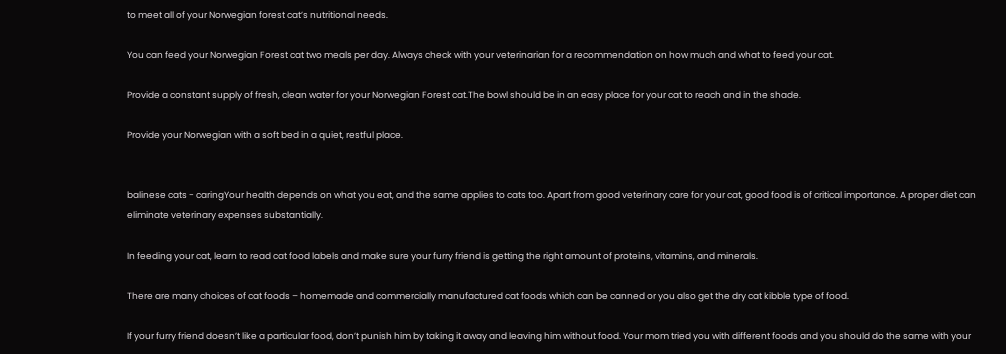to meet all of your Norwegian forest cat’s nutritional needs.

You can feed your Norwegian Forest cat two meals per day. Always check with your veterinarian for a recommendation on how much and what to feed your cat.

Provide a constant supply of fresh, clean water for your Norwegian Forest cat.The bowl should be in an easy place for your cat to reach and in the shade.

Provide your Norwegian with a soft bed in a quiet, restful place.


balinese cats - caringYour health depends on what you eat, and the same applies to cats too. Apart from good veterinary care for your cat, good food is of critical importance. A proper diet can eliminate veterinary expenses substantially.

In feeding your cat, learn to read cat food labels and make sure your furry friend is getting the right amount of proteins, vitamins, and minerals.

There are many choices of cat foods – homemade and commercially manufactured cat foods which can be canned or you also get the dry cat kibble type of food.

If your furry friend doesn’t like a particular food, don’t punish him by taking it away and leaving him without food. Your mom tried you with different foods and you should do the same with your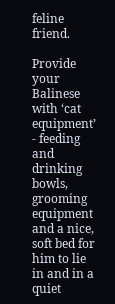feline friend.

Provide your Balinese with ‘cat equipment’ - feeding and drinking bowls, grooming equipment and a nice, soft bed for him to lie in and in a quiet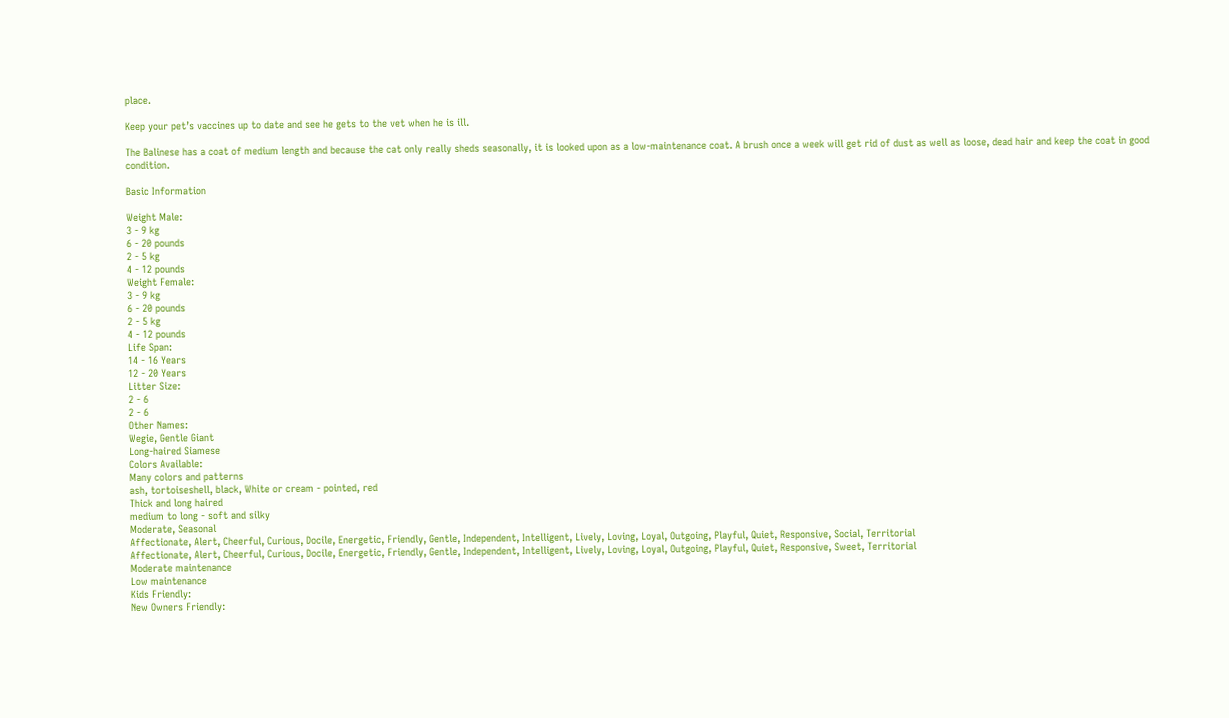place.

Keep your pet’s vaccines up to date and see he gets to the vet when he is ill.

The Balinese has a coat of medium length and because the cat only really sheds seasonally, it is looked upon as a low-maintenance coat. A brush once a week will get rid of dust as well as loose, dead hair and keep the coat in good condition.

Basic Information

Weight Male:
3 - 9 kg
6 - 20 pounds
2 - 5 kg
4 - 12 pounds
Weight Female:
3 - 9 kg
6 - 20 pounds
2 - 5 kg
4 - 12 pounds
Life Span:
14 - 16 Years
12 - 20 Years
Litter Size:
2 - 6
2 - 6
Other Names:
Wegie, Gentle Giant
Long-haired Siamese
Colors Available:
Many colors and patterns
ash, tortoiseshell, black, White or cream - pointed, red
Thick and long haired
medium to long - soft and silky
Moderate, Seasonal
Affectionate, Alert, Cheerful, Curious, Docile, Energetic, Friendly, Gentle, Independent, Intelligent, Lively, Loving, Loyal, Outgoing, Playful, Quiet, Responsive, Social, Territorial
Affectionate, Alert, Cheerful, Curious, Docile, Energetic, Friendly, Gentle, Independent, Intelligent, Lively, Loving, Loyal, Outgoing, Playful, Quiet, Responsive, Sweet, Territorial
Moderate maintenance
Low maintenance
Kids Friendly:
New Owners Friendly: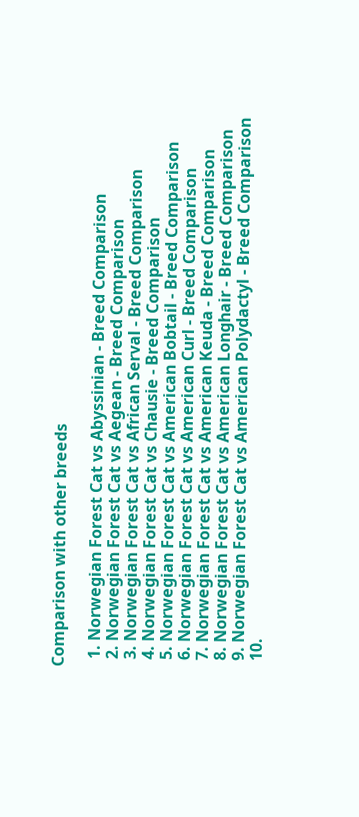Comparison with other breeds

  1. Norwegian Forest Cat vs Abyssinian - Breed Comparison
  2. Norwegian Forest Cat vs Aegean - Breed Comparison
  3. Norwegian Forest Cat vs African Serval - Breed Comparison
  4. Norwegian Forest Cat vs Chausie - Breed Comparison
  5. Norwegian Forest Cat vs American Bobtail - Breed Comparison
  6. Norwegian Forest Cat vs American Curl - Breed Comparison
  7. Norwegian Forest Cat vs American Keuda - Breed Comparison
  8. Norwegian Forest Cat vs American Longhair - Breed Comparison
  9. Norwegian Forest Cat vs American Polydactyl - Breed Comparison
  10.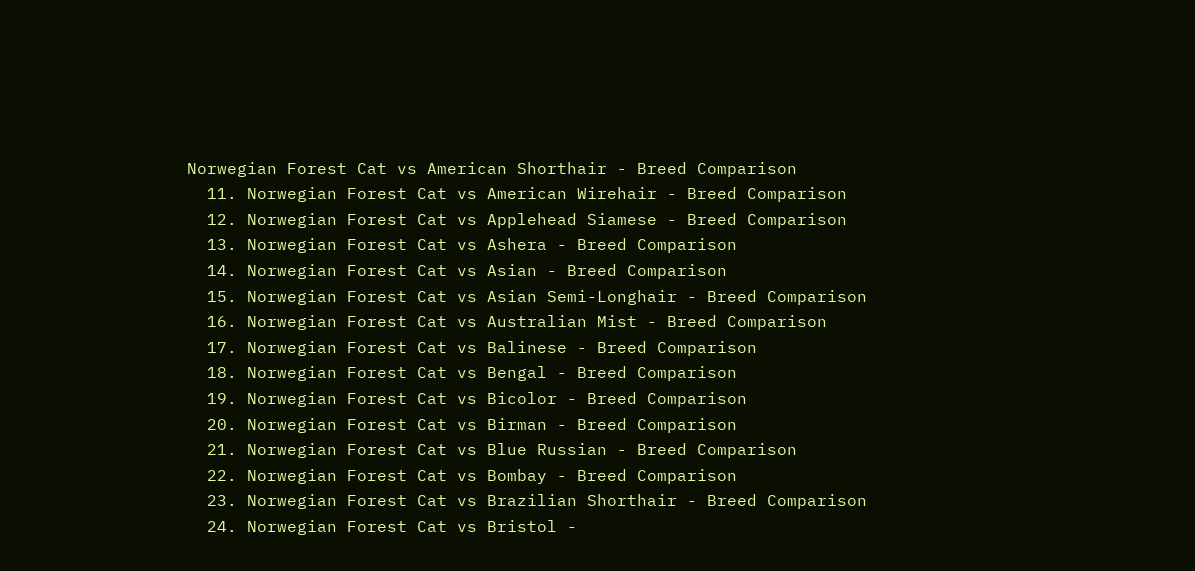Norwegian Forest Cat vs American Shorthair - Breed Comparison
  11. Norwegian Forest Cat vs American Wirehair - Breed Comparison
  12. Norwegian Forest Cat vs Applehead Siamese - Breed Comparison
  13. Norwegian Forest Cat vs Ashera - Breed Comparison
  14. Norwegian Forest Cat vs Asian - Breed Comparison
  15. Norwegian Forest Cat vs Asian Semi-Longhair - Breed Comparison
  16. Norwegian Forest Cat vs Australian Mist - Breed Comparison
  17. Norwegian Forest Cat vs Balinese - Breed Comparison
  18. Norwegian Forest Cat vs Bengal - Breed Comparison
  19. Norwegian Forest Cat vs Bicolor - Breed Comparison
  20. Norwegian Forest Cat vs Birman - Breed Comparison
  21. Norwegian Forest Cat vs Blue Russian - Breed Comparison
  22. Norwegian Forest Cat vs Bombay - Breed Comparison
  23. Norwegian Forest Cat vs Brazilian Shorthair - Breed Comparison
  24. Norwegian Forest Cat vs Bristol -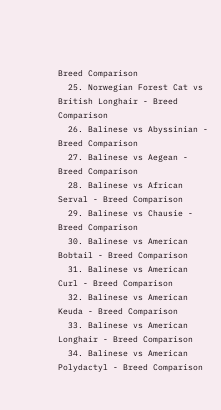Breed Comparison
  25. Norwegian Forest Cat vs British Longhair - Breed Comparison
  26. Balinese vs Abyssinian - Breed Comparison
  27. Balinese vs Aegean - Breed Comparison
  28. Balinese vs African Serval - Breed Comparison
  29. Balinese vs Chausie - Breed Comparison
  30. Balinese vs American Bobtail - Breed Comparison
  31. Balinese vs American Curl - Breed Comparison
  32. Balinese vs American Keuda - Breed Comparison
  33. Balinese vs American Longhair - Breed Comparison
  34. Balinese vs American Polydactyl - Breed Comparison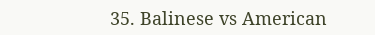35. Balinese vs American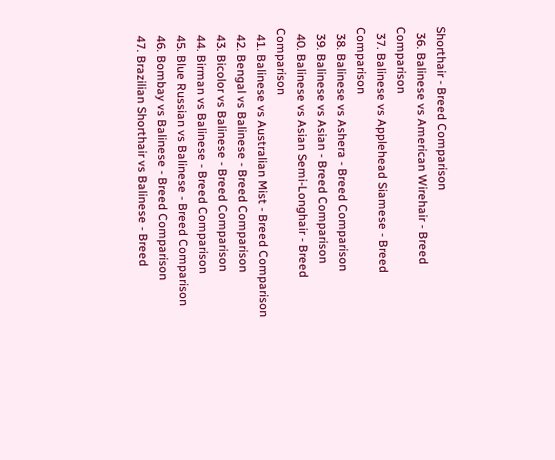Shorthair - Breed Comparison
  36. Balinese vs American Wirehair - Breed Comparison
  37. Balinese vs Applehead Siamese - Breed Comparison
  38. Balinese vs Ashera - Breed Comparison
  39. Balinese vs Asian - Breed Comparison
  40. Balinese vs Asian Semi-Longhair - Breed Comparison
  41. Balinese vs Australian Mist - Breed Comparison
  42. Bengal vs Balinese - Breed Comparison
  43. Bicolor vs Balinese - Breed Comparison
  44. Birman vs Balinese - Breed Comparison
  45. Blue Russian vs Balinese - Breed Comparison
  46. Bombay vs Balinese - Breed Comparison
  47. Brazilian Shorthair vs Balinese - Breed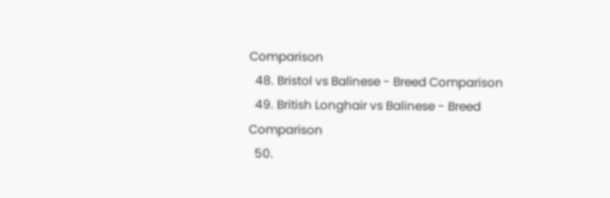Comparison
  48. Bristol vs Balinese - Breed Comparison
  49. British Longhair vs Balinese - Breed Comparison
  50.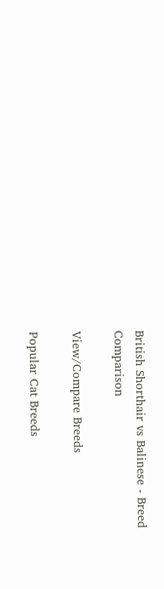British Shorthair vs Balinese - Breed Comparison

View/Compare Breeds

Popular Cat Breeds